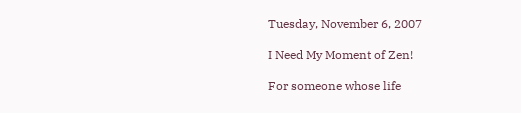Tuesday, November 6, 2007

I Need My Moment of Zen!

For someone whose life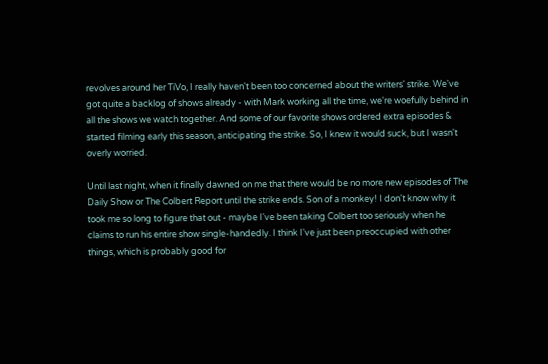revolves around her TiVo, I really haven't been too concerned about the writers' strike. We've got quite a backlog of shows already - with Mark working all the time, we're woefully behind in all the shows we watch together. And some of our favorite shows ordered extra episodes & started filming early this season, anticipating the strike. So, I knew it would suck, but I wasn't overly worried.

Until last night, when it finally dawned on me that there would be no more new episodes of The Daily Show or The Colbert Report until the strike ends. Son of a monkey! I don't know why it took me so long to figure that out - maybe I've been taking Colbert too seriously when he claims to run his entire show single-handedly. I think I've just been preoccupied with other things, which is probably good for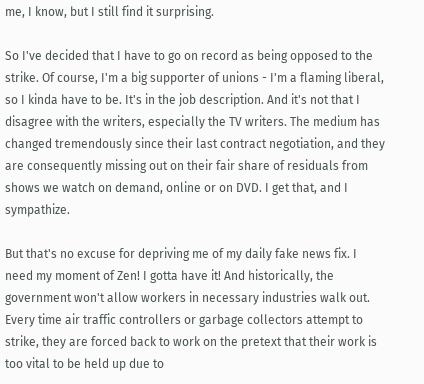me, I know, but I still find it surprising.

So I've decided that I have to go on record as being opposed to the strike. Of course, I'm a big supporter of unions - I'm a flaming liberal, so I kinda have to be. It's in the job description. And it's not that I disagree with the writers, especially the TV writers. The medium has changed tremendously since their last contract negotiation, and they are consequently missing out on their fair share of residuals from shows we watch on demand, online or on DVD. I get that, and I sympathize.

But that's no excuse for depriving me of my daily fake news fix. I need my moment of Zen! I gotta have it! And historically, the government won't allow workers in necessary industries walk out. Every time air traffic controllers or garbage collectors attempt to strike, they are forced back to work on the pretext that their work is too vital to be held up due to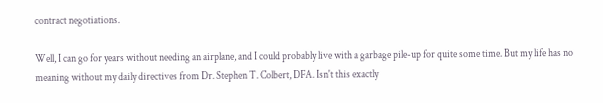contract negotiations.

Well, I can go for years without needing an airplane, and I could probably live with a garbage pile-up for quite some time. But my life has no meaning without my daily directives from Dr. Stephen T. Colbert, DFA. Isn't this exactly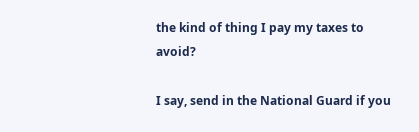the kind of thing I pay my taxes to avoid?

I say, send in the National Guard if you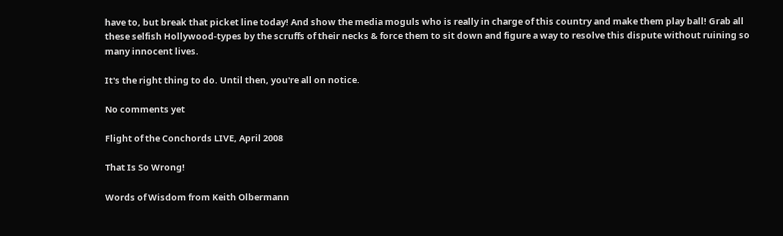have to, but break that picket line today! And show the media moguls who is really in charge of this country and make them play ball! Grab all these selfish Hollywood-types by the scruffs of their necks & force them to sit down and figure a way to resolve this dispute without ruining so many innocent lives.

It's the right thing to do. Until then, you're all on notice.

No comments yet

Flight of the Conchords LIVE, April 2008

That Is So Wrong!

Words of Wisdom from Keith Olbermann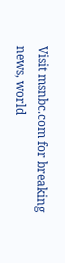Visit msnbc.com for breaking news, world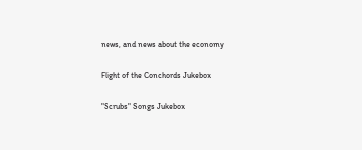news, and news about the economy

Flight of the Conchords Jukebox

"Scrubs" Songs Jukebox